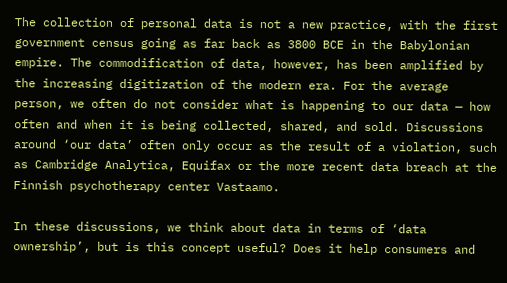The collection of personal data is not a new practice, with the first government census going as far back as 3800 BCE in the Babylonian empire. The commodification of data, however, has been amplified by the increasing digitization of the modern era. For the average person, we often do not consider what is happening to our data — how often and when it is being collected, shared, and sold. Discussions around ‘our data’ often only occur as the result of a violation, such as Cambridge Analytica, Equifax or the more recent data breach at the Finnish psychotherapy center Vastaamo.

In these discussions, we think about data in terms of ‘data ownership’, but is this concept useful? Does it help consumers and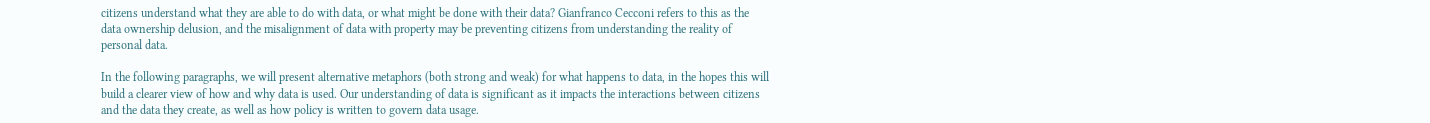citizens understand what they are able to do with data, or what might be done with their data? Gianfranco Cecconi refers to this as the data ownership delusion, and the misalignment of data with property may be preventing citizens from understanding the reality of personal data.

In the following paragraphs, we will present alternative metaphors (both strong and weak) for what happens to data, in the hopes this will build a clearer view of how and why data is used. Our understanding of data is significant as it impacts the interactions between citizens and the data they create, as well as how policy is written to govern data usage.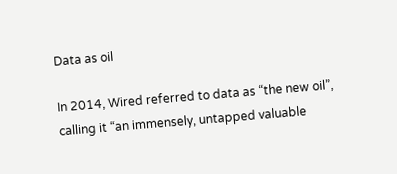Data as oil

In 2014, Wired referred to data as “the new oil”, calling it “an immensely, untapped valuable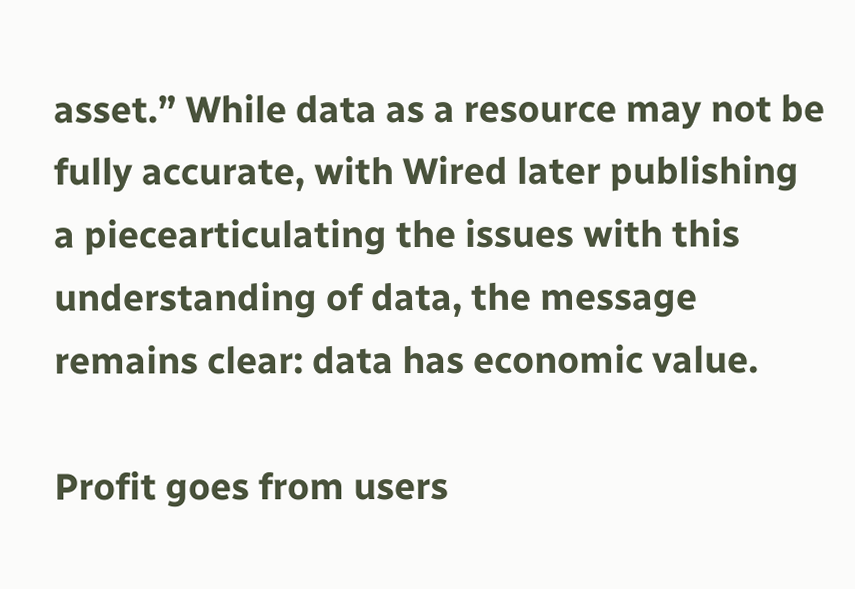asset.” While data as a resource may not be fully accurate, with Wired later publishing a piecearticulating the issues with this understanding of data, the message remains clear: data has economic value.

Profit goes from users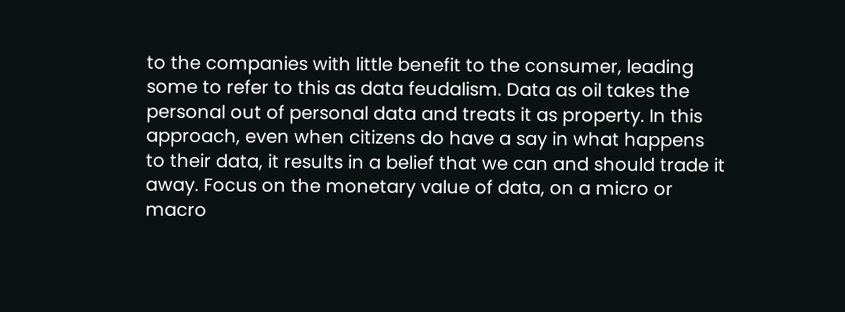to the companies with little benefit to the consumer, leading some to refer to this as data feudalism. Data as oil takes the personal out of personal data and treats it as property. In this approach, even when citizens do have a say in what happens to their data, it results in a belief that we can and should trade it away. Focus on the monetary value of data, on a micro or macro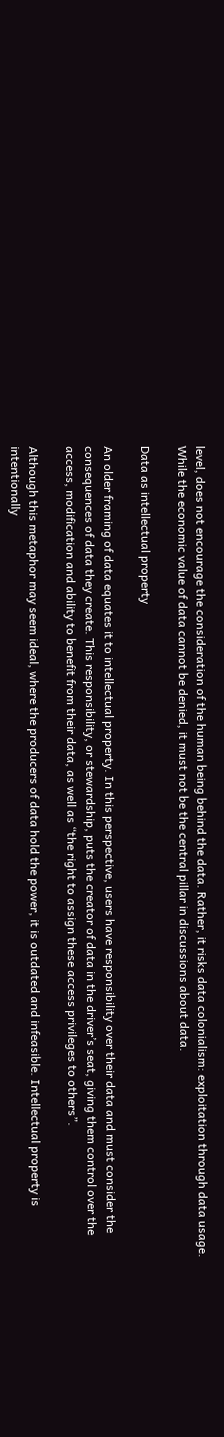level, does not encourage the consideration of the human being behind the data. Rather, it risks data colonialism: exploitation through data usage. While the economic value of data cannot be denied, it must not be the central pillar in discussions about data.

Data as intellectual property

An older framing of data equates it to intellectual property. In this perspective, users have responsibility over their data and must consider the consequences of data they create. This responsibility, or stewardship, puts the creator of data in the driver’s seat, giving them control over the access, modification and ability to benefit from their data, as well as “the right to assign these access privileges to others”.

Although this metaphor may seem ideal, where the producers of data hold the power, it is outdated and infeasible. Intellectual property is intentionally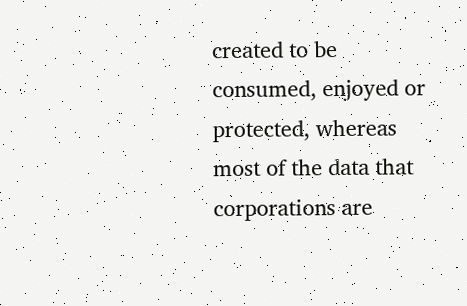created to be consumed, enjoyed or protected, whereas most of the data that corporations are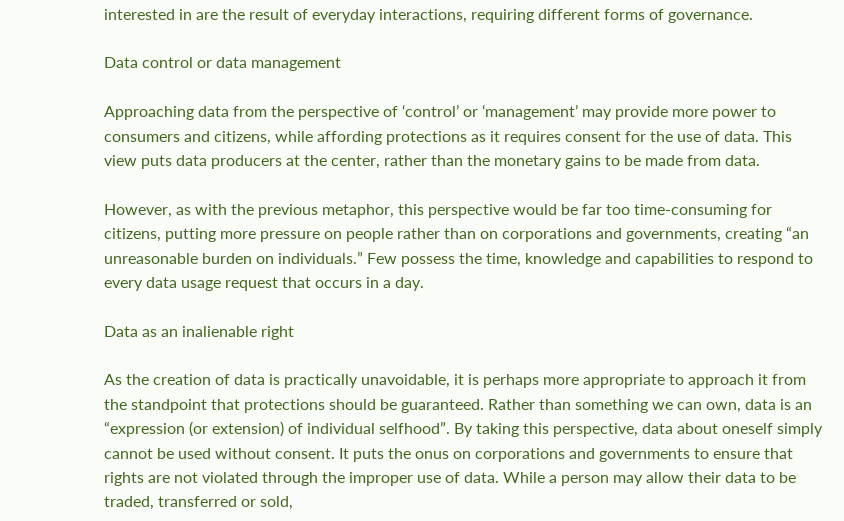interested in are the result of everyday interactions, requiring different forms of governance.

Data control or data management

Approaching data from the perspective of ‘control’ or ‘management’ may provide more power to consumers and citizens, while affording protections as it requires consent for the use of data. This view puts data producers at the center, rather than the monetary gains to be made from data.

However, as with the previous metaphor, this perspective would be far too time-consuming for citizens, putting more pressure on people rather than on corporations and governments, creating “an unreasonable burden on individuals.” Few possess the time, knowledge and capabilities to respond to every data usage request that occurs in a day.

Data as an inalienable right

As the creation of data is practically unavoidable, it is perhaps more appropriate to approach it from the standpoint that protections should be guaranteed. Rather than something we can own, data is an “expression (or extension) of individual selfhood”. By taking this perspective, data about oneself simply cannot be used without consent. It puts the onus on corporations and governments to ensure that rights are not violated through the improper use of data. While a person may allow their data to be traded, transferred or sold,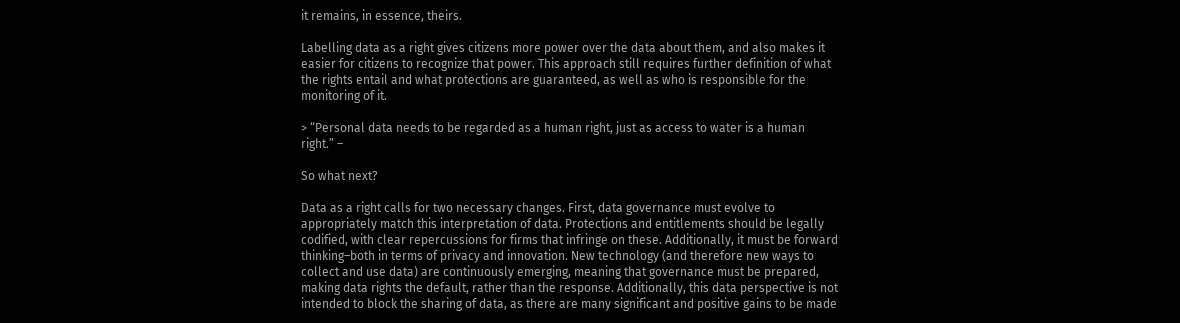it remains, in essence, theirs.

Labelling data as a right gives citizens more power over the data about them, and also makes it easier for citizens to recognize that power. This approach still requires further definition of what the rights entail and what protections are guaranteed, as well as who is responsible for the monitoring of it.

> “Personal data needs to be regarded as a human right, just as access to water is a human right.” –

So what next?

Data as a right calls for two necessary changes. First, data governance must evolve to appropriately match this interpretation of data. Protections and entitlements should be legally codified, with clear repercussions for firms that infringe on these. Additionally, it must be forward thinking–both in terms of privacy and innovation. New technology (and therefore new ways to collect and use data) are continuously emerging, meaning that governance must be prepared, making data rights the default, rather than the response. Additionally, this data perspective is not intended to block the sharing of data, as there are many significant and positive gains to be made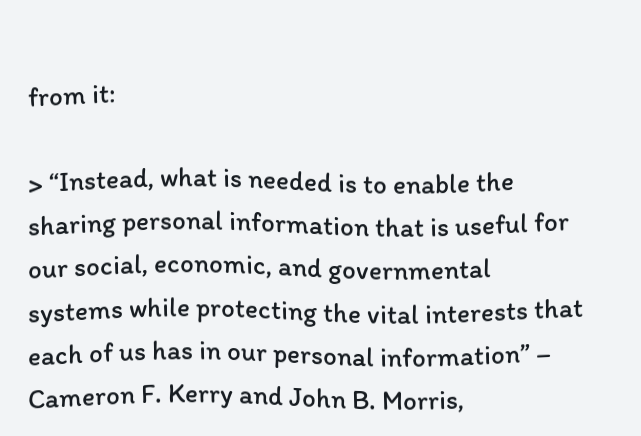from it:

> “Instead, what is needed is to enable the sharing personal information that is useful for our social, economic, and governmental systems while protecting the vital interests that each of us has in our personal information” – Cameron F. Kerry and John B. Morris,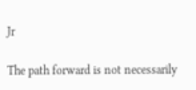Jr

The path forward is not necessarily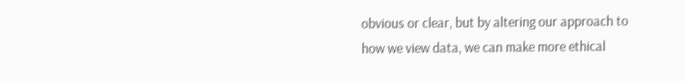obvious or clear, but by altering our approach to how we view data, we can make more ethical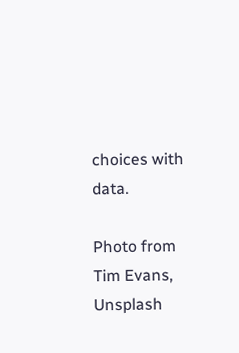choices with data.

Photo from Tim Evans, Unsplash